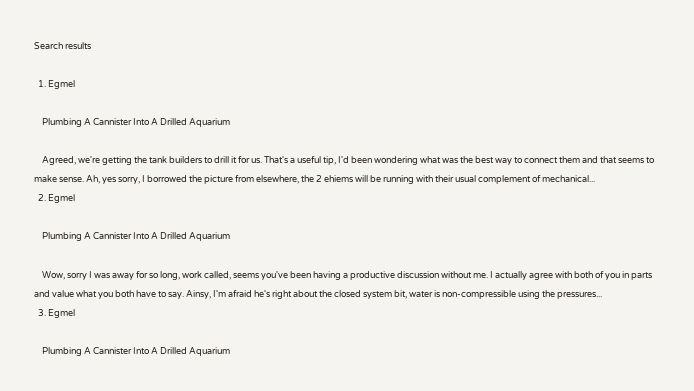Search results

  1. Egmel

    Plumbing A Cannister Into A Drilled Aquarium

    Agreed, we're getting the tank builders to drill it for us. That's a useful tip, I'd been wondering what was the best way to connect them and that seems to make sense. Ah, yes sorry, I borrowed the picture from elsewhere, the 2 ehiems will be running with their usual complement of mechanical...
  2. Egmel

    Plumbing A Cannister Into A Drilled Aquarium

    Wow, sorry I was away for so long, work called, seems you've been having a productive discussion without me. I actually agree with both of you in parts and value what you both have to say. Ainsy, I'm afraid he's right about the closed system bit, water is non-compressible using the pressures...
  3. Egmel

    Plumbing A Cannister Into A Drilled Aquarium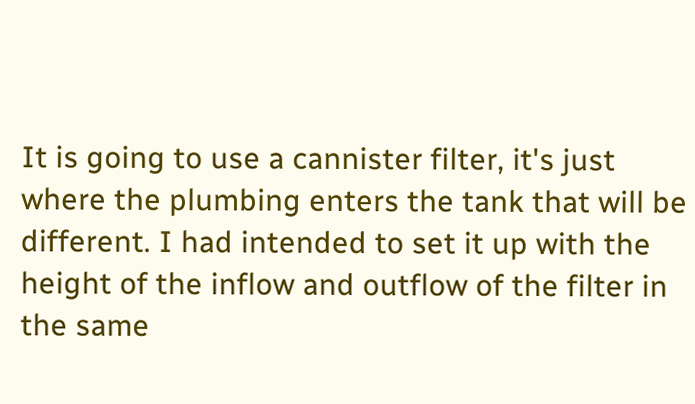It is going to use a cannister filter, it's just where the plumbing enters the tank that will be different. I had intended to set it up with the height of the inflow and outflow of the filter in the same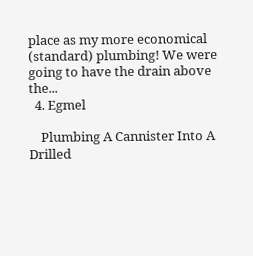place as my more economical (standard) plumbing! We were going to have the drain above the...
  4. Egmel

    Plumbing A Cannister Into A Drilled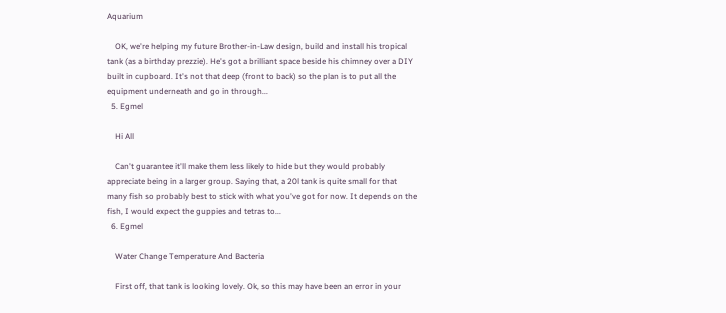Aquarium

    OK, we're helping my future Brother-in-Law design, build and install his tropical tank (as a birthday prezzie). He's got a brilliant space beside his chimney over a DIY built in cupboard. It's not that deep (front to back) so the plan is to put all the equipment underneath and go in through...
  5. Egmel

    Hi All

    Can't guarantee it'll make them less likely to hide but they would probably appreciate being in a larger group. Saying that, a 20l tank is quite small for that many fish so probably best to stick with what you've got for now. It depends on the fish, I would expect the guppies and tetras to...
  6. Egmel

    Water Change Temperature And Bacteria

    First off, that tank is looking lovely. Ok, so this may have been an error in your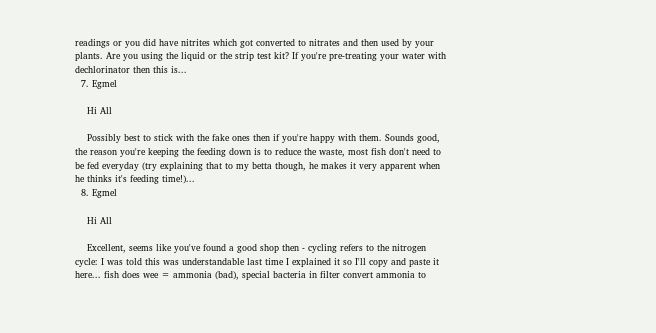readings or you did have nitrites which got converted to nitrates and then used by your plants. Are you using the liquid or the strip test kit? If you're pre-treating your water with dechlorinator then this is...
  7. Egmel

    Hi All

    Possibly best to stick with the fake ones then if you're happy with them. Sounds good, the reason you're keeping the feeding down is to reduce the waste, most fish don't need to be fed everyday (try explaining that to my betta though, he makes it very apparent when he thinks it's feeding time!)...
  8. Egmel

    Hi All

    Excellent, seems like you've found a good shop then - cycling refers to the nitrogen cycle: I was told this was understandable last time I explained it so I'll copy and paste it here... fish does wee = ammonia (bad), special bacteria in filter convert ammonia to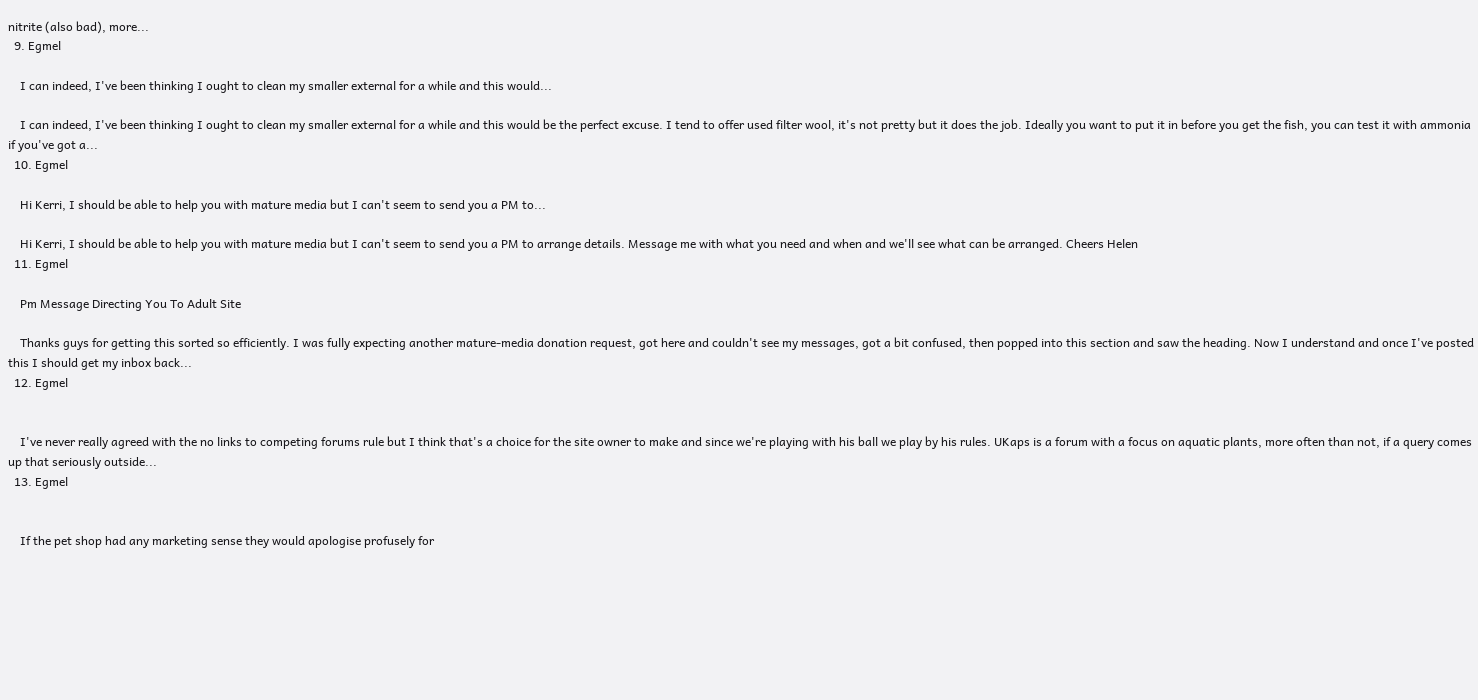nitrite (also bad), more...
  9. Egmel

    I can indeed, I've been thinking I ought to clean my smaller external for a while and this would...

    I can indeed, I've been thinking I ought to clean my smaller external for a while and this would be the perfect excuse. I tend to offer used filter wool, it's not pretty but it does the job. Ideally you want to put it in before you get the fish, you can test it with ammonia if you've got a...
  10. Egmel

    Hi Kerri, I should be able to help you with mature media but I can't seem to send you a PM to...

    Hi Kerri, I should be able to help you with mature media but I can't seem to send you a PM to arrange details. Message me with what you need and when and we'll see what can be arranged. Cheers Helen
  11. Egmel

    Pm Message Directing You To Adult Site

    Thanks guys for getting this sorted so efficiently. I was fully expecting another mature-media donation request, got here and couldn't see my messages, got a bit confused, then popped into this section and saw the heading. Now I understand and once I've posted this I should get my inbox back...
  12. Egmel


    I've never really agreed with the no links to competing forums rule but I think that's a choice for the site owner to make and since we're playing with his ball we play by his rules. UKaps is a forum with a focus on aquatic plants, more often than not, if a query comes up that seriously outside...
  13. Egmel


    If the pet shop had any marketing sense they would apologise profusely for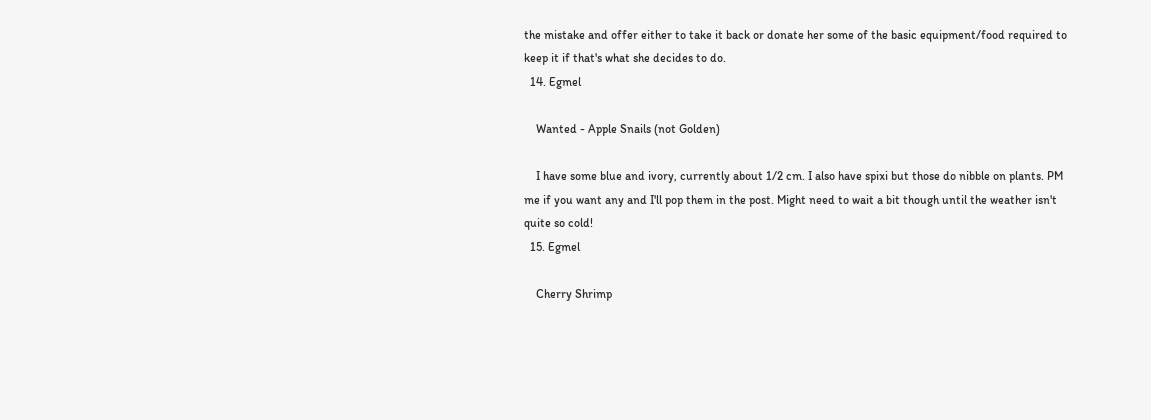the mistake and offer either to take it back or donate her some of the basic equipment/food required to keep it if that's what she decides to do.
  14. Egmel

    Wanted - Apple Snails (not Golden)

    I have some blue and ivory, currently about 1/2 cm. I also have spixi but those do nibble on plants. PM me if you want any and I'll pop them in the post. Might need to wait a bit though until the weather isn't quite so cold!
  15. Egmel

    Cherry Shrimp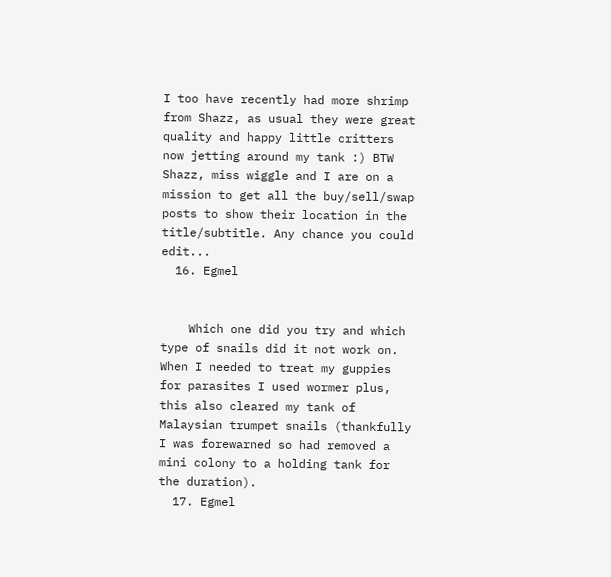I too have recently had more shrimp from Shazz, as usual they were great quality and happy little critters now jetting around my tank :) BTW Shazz, miss wiggle and I are on a mission to get all the buy/sell/swap posts to show their location in the title/subtitle. Any chance you could edit...
  16. Egmel


    Which one did you try and which type of snails did it not work on. When I needed to treat my guppies for parasites I used wormer plus, this also cleared my tank of Malaysian trumpet snails (thankfully I was forewarned so had removed a mini colony to a holding tank for the duration).
  17. Egmel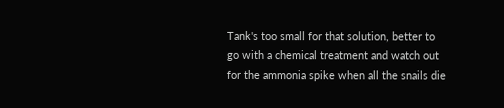Tank's too small for that solution, better to go with a chemical treatment and watch out for the ammonia spike when all the snails die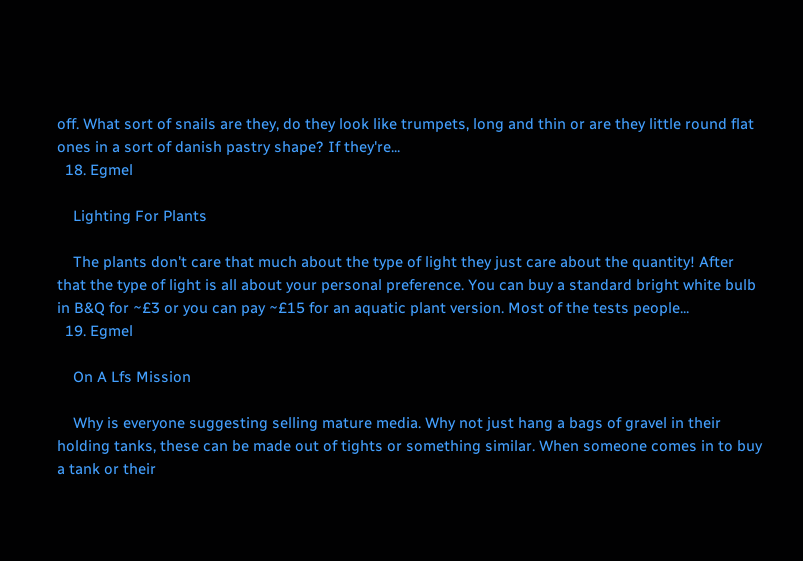off. What sort of snails are they, do they look like trumpets, long and thin or are they little round flat ones in a sort of danish pastry shape? If they're...
  18. Egmel

    Lighting For Plants

    The plants don't care that much about the type of light they just care about the quantity! After that the type of light is all about your personal preference. You can buy a standard bright white bulb in B&Q for ~£3 or you can pay ~£15 for an aquatic plant version. Most of the tests people...
  19. Egmel

    On A Lfs Mission

    Why is everyone suggesting selling mature media. Why not just hang a bags of gravel in their holding tanks, these can be made out of tights or something similar. When someone comes in to buy a tank or their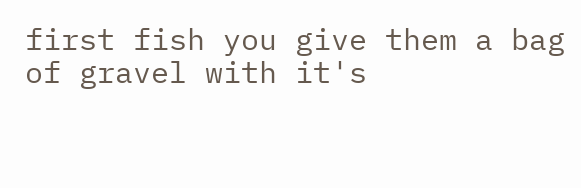first fish you give them a bag of gravel with it's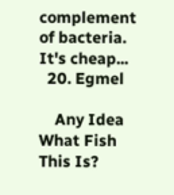complement of bacteria. It's cheap...
  20. Egmel

    Any Idea What Fish This Is?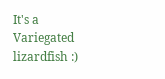It's a Variegated lizardfish :)